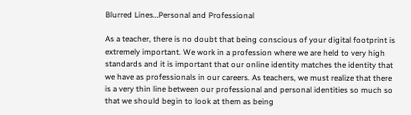Blurred Lines…Personal and Professional

As a teacher, there is no doubt that being conscious of your digital footprint is extremely important. We work in a profession where we are held to very high standards and it is important that our online identity matches the identity that we have as professionals in our careers. As teachers, we must realize that there is a very thin line between our professional and personal identities so much so that we should begin to look at them as being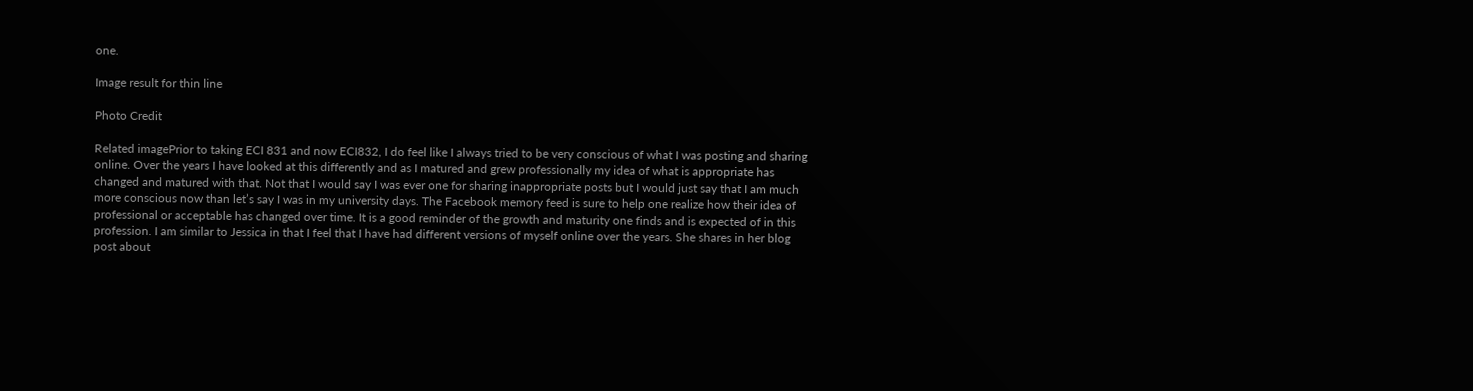one.

Image result for thin line

Photo Credit

Related imagePrior to taking ECI 831 and now ECI832, I do feel like I always tried to be very conscious of what I was posting and sharing online. Over the years I have looked at this differently and as I matured and grew professionally my idea of what is appropriate has changed and matured with that. Not that I would say I was ever one for sharing inappropriate posts but I would just say that I am much more conscious now than let’s say I was in my university days. The Facebook memory feed is sure to help one realize how their idea of professional or acceptable has changed over time. It is a good reminder of the growth and maturity one finds and is expected of in this profession. I am similar to Jessica in that I feel that I have had different versions of myself online over the years. She shares in her blog post about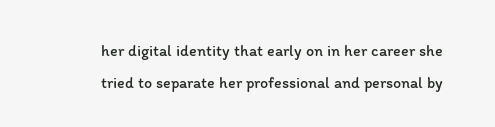her digital identity that early on in her career she tried to separate her professional and personal by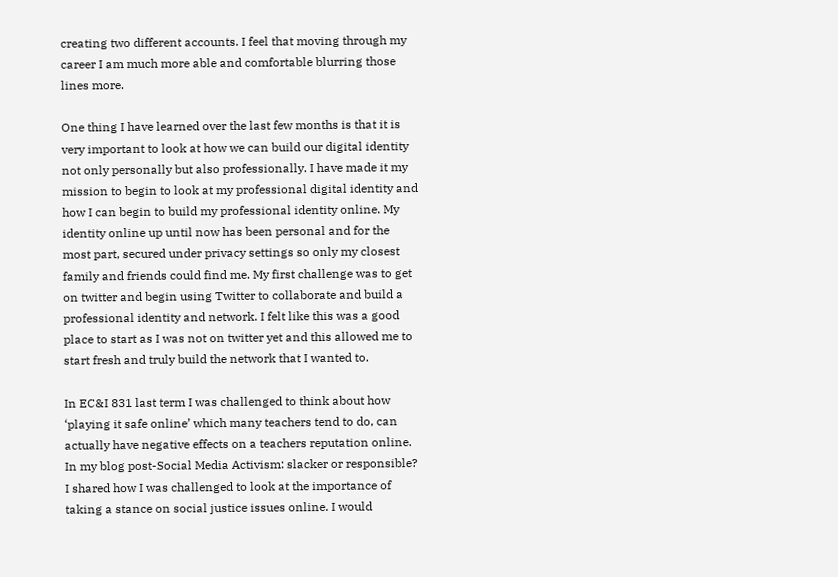creating two different accounts. I feel that moving through my career I am much more able and comfortable blurring those lines more.

One thing I have learned over the last few months is that it is very important to look at how we can build our digital identity not only personally but also professionally. I have made it my mission to begin to look at my professional digital identity and how I can begin to build my professional identity online. My identity online up until now has been personal and for the most part, secured under privacy settings so only my closest family and friends could find me. My first challenge was to get on twitter and begin using Twitter to collaborate and build a professional identity and network. I felt like this was a good place to start as I was not on twitter yet and this allowed me to start fresh and truly build the network that I wanted to.

In EC&I 831 last term I was challenged to think about how ‘playing it safe online’ which many teachers tend to do, can actually have negative effects on a teachers reputation online. In my blog post-Social Media Activism: slacker or responsible? I shared how I was challenged to look at the importance of taking a stance on social justice issues online. I would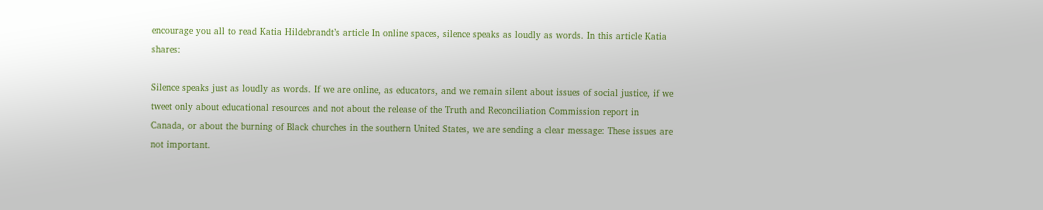encourage you all to read Katia Hildebrandt’s article In online spaces, silence speaks as loudly as words. In this article Katia shares:

Silence speaks just as loudly as words. If we are online, as educators, and we remain silent about issues of social justice, if we tweet only about educational resources and not about the release of the Truth and Reconciliation Commission report in Canada, or about the burning of Black churches in the southern United States, we are sending a clear message: These issues are not important.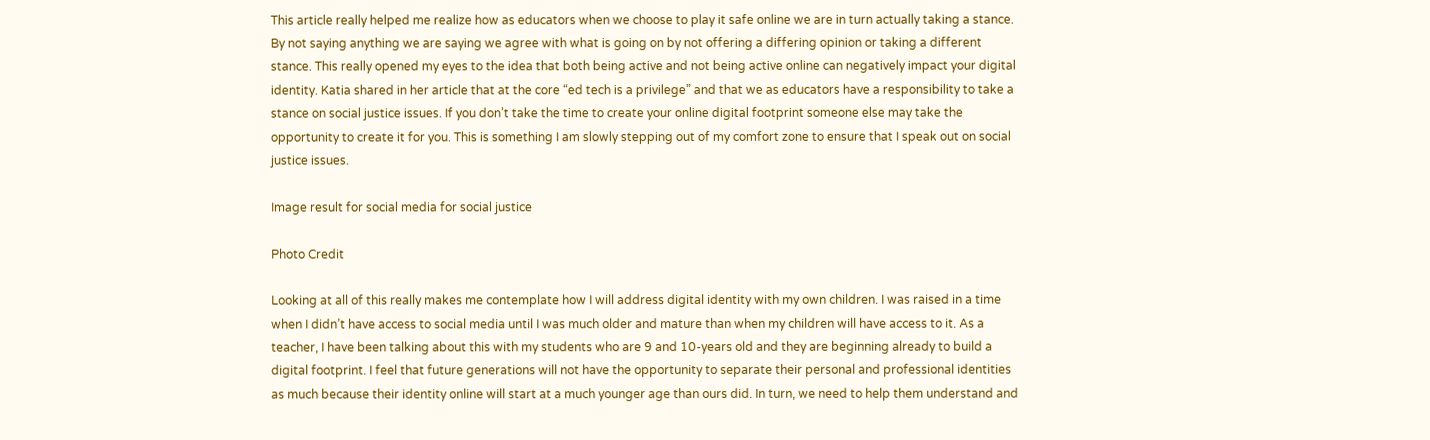This article really helped me realize how as educators when we choose to play it safe online we are in turn actually taking a stance. By not saying anything we are saying we agree with what is going on by not offering a differing opinion or taking a different stance. This really opened my eyes to the idea that both being active and not being active online can negatively impact your digital identity. Katia shared in her article that at the core “ed tech is a privilege” and that we as educators have a responsibility to take a stance on social justice issues. If you don’t take the time to create your online digital footprint someone else may take the opportunity to create it for you. This is something I am slowly stepping out of my comfort zone to ensure that I speak out on social justice issues.

Image result for social media for social justice

Photo Credit

Looking at all of this really makes me contemplate how I will address digital identity with my own children. I was raised in a time when I didn’t have access to social media until I was much older and mature than when my children will have access to it. As a teacher, I have been talking about this with my students who are 9 and 10-years old and they are beginning already to build a digital footprint. I feel that future generations will not have the opportunity to separate their personal and professional identities as much because their identity online will start at a much younger age than ours did. In turn, we need to help them understand and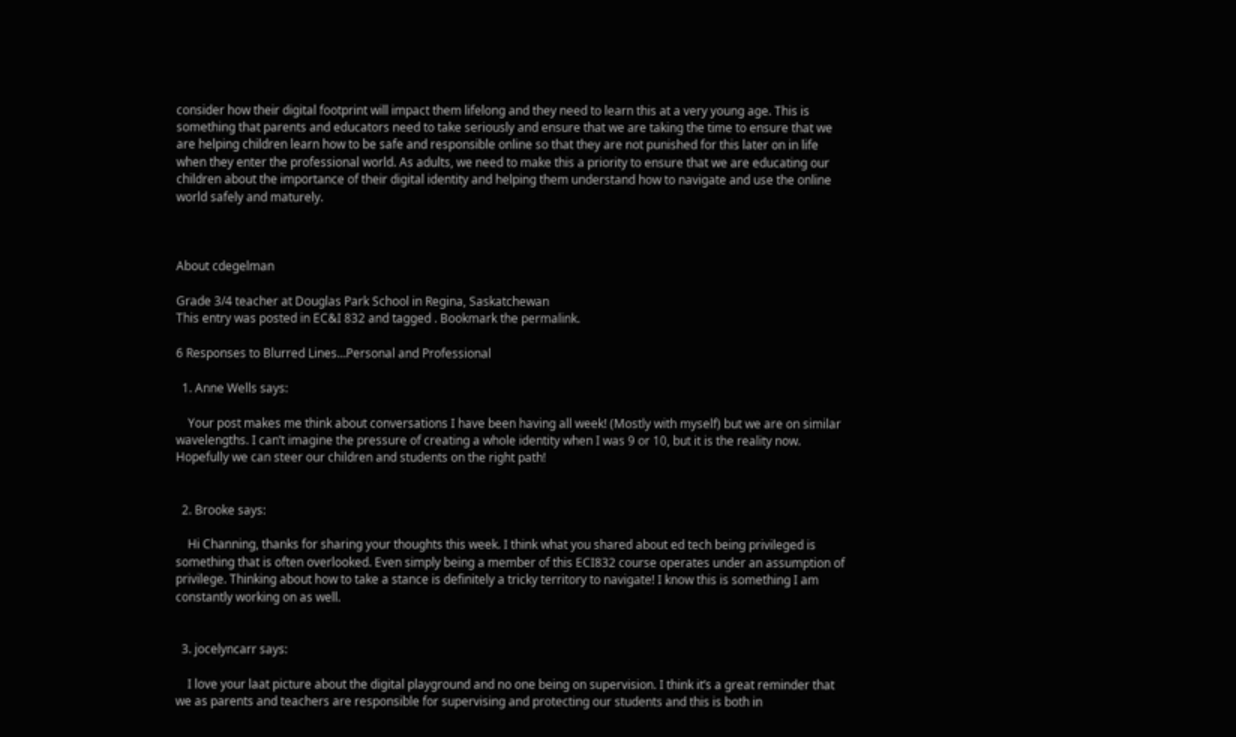consider how their digital footprint will impact them lifelong and they need to learn this at a very young age. This is something that parents and educators need to take seriously and ensure that we are taking the time to ensure that we are helping children learn how to be safe and responsible online so that they are not punished for this later on in life when they enter the professional world. As adults, we need to make this a priority to ensure that we are educating our children about the importance of their digital identity and helping them understand how to navigate and use the online world safely and maturely.



About cdegelman

Grade 3/4 teacher at Douglas Park School in Regina, Saskatchewan
This entry was posted in EC&I 832 and tagged . Bookmark the permalink.

6 Responses to Blurred Lines…Personal and Professional

  1. Anne Wells says:

    Your post makes me think about conversations I have been having all week! (Mostly with myself) but we are on similar wavelengths. I can’t imagine the pressure of creating a whole identity when I was 9 or 10, but it is the reality now. Hopefully we can steer our children and students on the right path!


  2. Brooke says:

    Hi Channing, thanks for sharing your thoughts this week. I think what you shared about ed tech being privileged is something that is often overlooked. Even simply being a member of this ECI832 course operates under an assumption of privilege. Thinking about how to take a stance is definitely a tricky territory to navigate! I know this is something I am constantly working on as well.


  3. jocelyncarr says:

    I love your laat picture about the digital playground and no one being on supervision. I think it’s a great reminder that we as parents and teachers are responsible for supervising and protecting our students and this is both in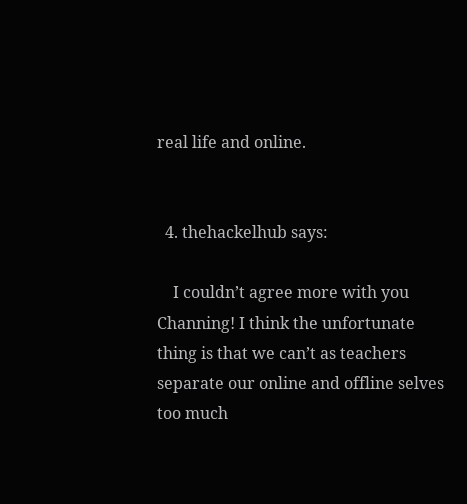real life and online.


  4. thehackelhub says:

    I couldn’t agree more with you Channing! I think the unfortunate thing is that we can’t as teachers separate our online and offline selves too much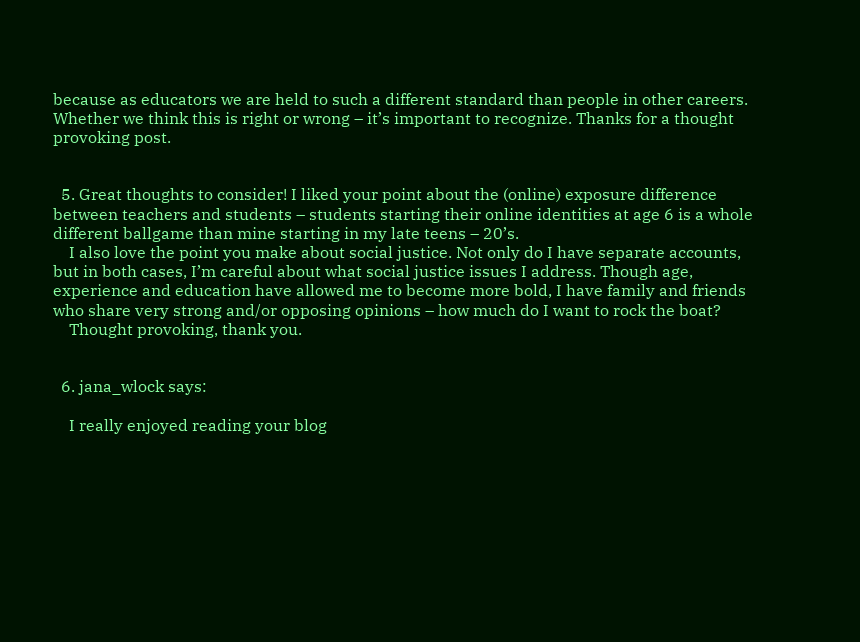because as educators we are held to such a different standard than people in other careers. Whether we think this is right or wrong – it’s important to recognize. Thanks for a thought provoking post.


  5. Great thoughts to consider! I liked your point about the (online) exposure difference between teachers and students – students starting their online identities at age 6 is a whole different ballgame than mine starting in my late teens – 20’s.
    I also love the point you make about social justice. Not only do I have separate accounts, but in both cases, I’m careful about what social justice issues I address. Though age, experience and education have allowed me to become more bold, I have family and friends who share very strong and/or opposing opinions – how much do I want to rock the boat?
    Thought provoking, thank you.


  6. jana_wlock says:

    I really enjoyed reading your blog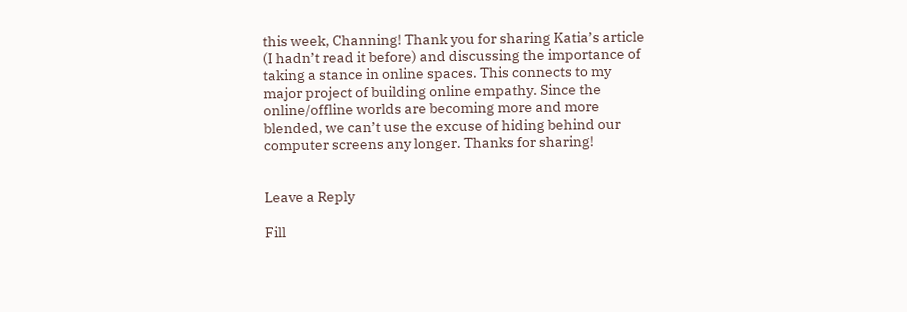this week, Channing! Thank you for sharing Katia’s article (I hadn’t read it before) and discussing the importance of taking a stance in online spaces. This connects to my major project of building online empathy. Since the online/offline worlds are becoming more and more blended, we can’t use the excuse of hiding behind our computer screens any longer. Thanks for sharing!


Leave a Reply

Fill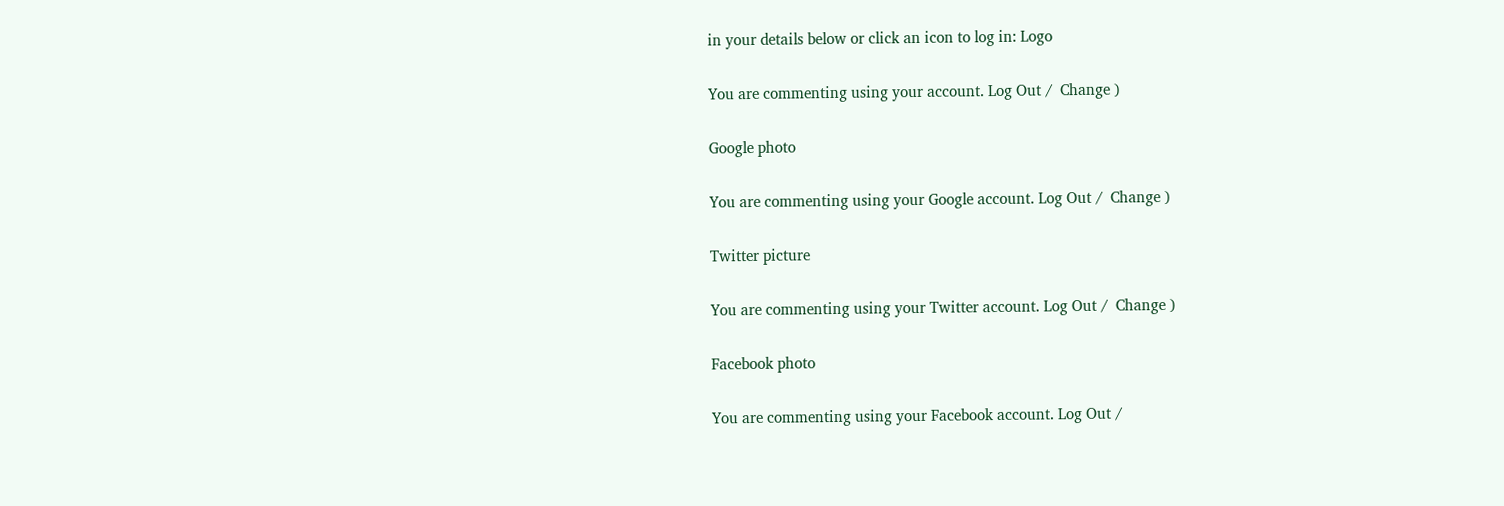in your details below or click an icon to log in: Logo

You are commenting using your account. Log Out /  Change )

Google photo

You are commenting using your Google account. Log Out /  Change )

Twitter picture

You are commenting using your Twitter account. Log Out /  Change )

Facebook photo

You are commenting using your Facebook account. Log Out /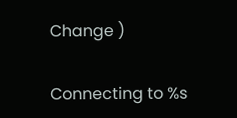Change )

Connecting to %s